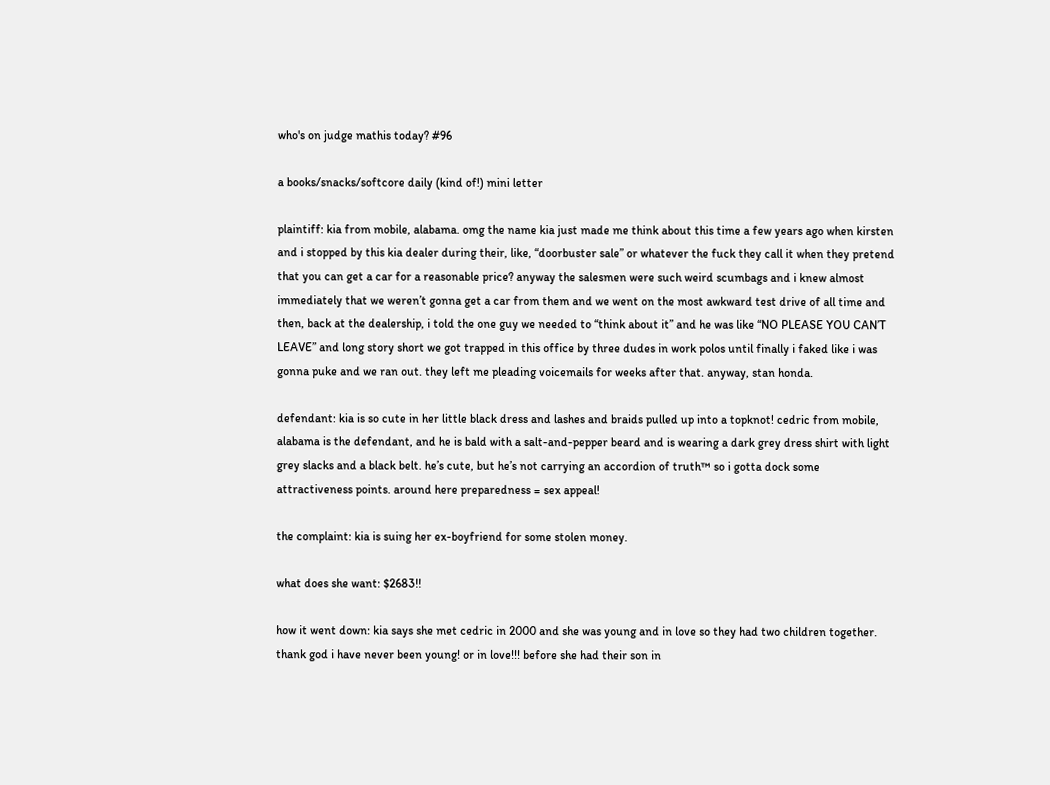who's on judge mathis today? #96

a books/snacks/softcore daily (kind of!) mini letter

plaintiff: kia from mobile, alabama. omg the name kia just made me think about this time a few years ago when kirsten and i stopped by this kia dealer during their, like, “doorbuster sale” or whatever the fuck they call it when they pretend that you can get a car for a reasonable price? anyway the salesmen were such weird scumbags and i knew almost immediately that we weren’t gonna get a car from them and we went on the most awkward test drive of all time and then, back at the dealership, i told the one guy we needed to “think about it” and he was like “NO PLEASE YOU CAN’T LEAVE” and long story short we got trapped in this office by three dudes in work polos until finally i faked like i was gonna puke and we ran out. they left me pleading voicemails for weeks after that. anyway, stan honda.

defendant: kia is so cute in her little black dress and lashes and braids pulled up into a topknot! cedric from mobile, alabama is the defendant, and he is bald with a salt-and-pepper beard and is wearing a dark grey dress shirt with light grey slacks and a black belt. he’s cute, but he’s not carrying an accordion of truth™ so i gotta dock some attractiveness points. around here preparedness = sex appeal!

the complaint: kia is suing her ex-boyfriend for some stolen money.

what does she want: $2683!!

how it went down: kia says she met cedric in 2000 and she was young and in love so they had two children together. thank god i have never been young! or in love!!! before she had their son in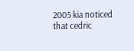2005 kia noticed that cedric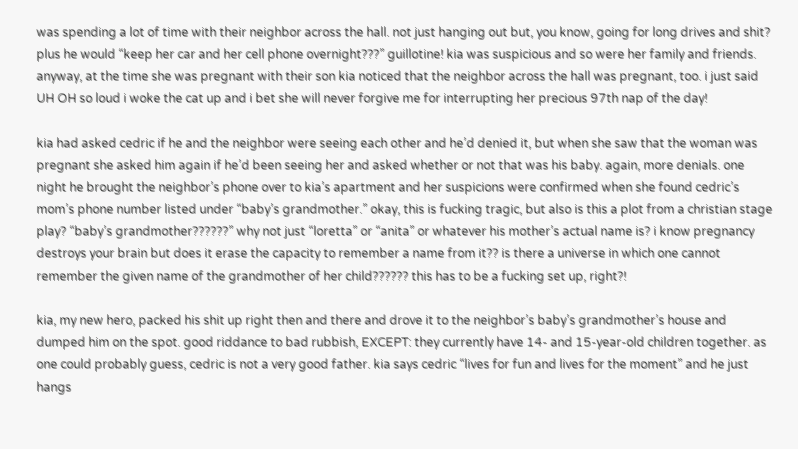was spending a lot of time with their neighbor across the hall. not just hanging out but, you know, going for long drives and shit? plus he would “keep her car and her cell phone overnight???” guillotine! kia was suspicious and so were her family and friends. anyway, at the time she was pregnant with their son kia noticed that the neighbor across the hall was pregnant, too. i just said UH OH so loud i woke the cat up and i bet she will never forgive me for interrupting her precious 97th nap of the day!

kia had asked cedric if he and the neighbor were seeing each other and he’d denied it, but when she saw that the woman was pregnant she asked him again if he’d been seeing her and asked whether or not that was his baby. again, more denials. one night he brought the neighbor’s phone over to kia’s apartment and her suspicions were confirmed when she found cedric’s mom’s phone number listed under “baby’s grandmother.” okay, this is fucking tragic, but also is this a plot from a christian stage play? “baby’s grandmother??????” why not just “loretta” or “anita” or whatever his mother’s actual name is? i know pregnancy destroys your brain but does it erase the capacity to remember a name from it?? is there a universe in which one cannot remember the given name of the grandmother of her child?????? this has to be a fucking set up, right?!

kia, my new hero, packed his shit up right then and there and drove it to the neighbor’s baby’s grandmother’s house and dumped him on the spot. good riddance to bad rubbish, EXCEPT: they currently have 14- and 15-year-old children together. as one could probably guess, cedric is not a very good father. kia says cedric “lives for fun and lives for the moment” and he just hangs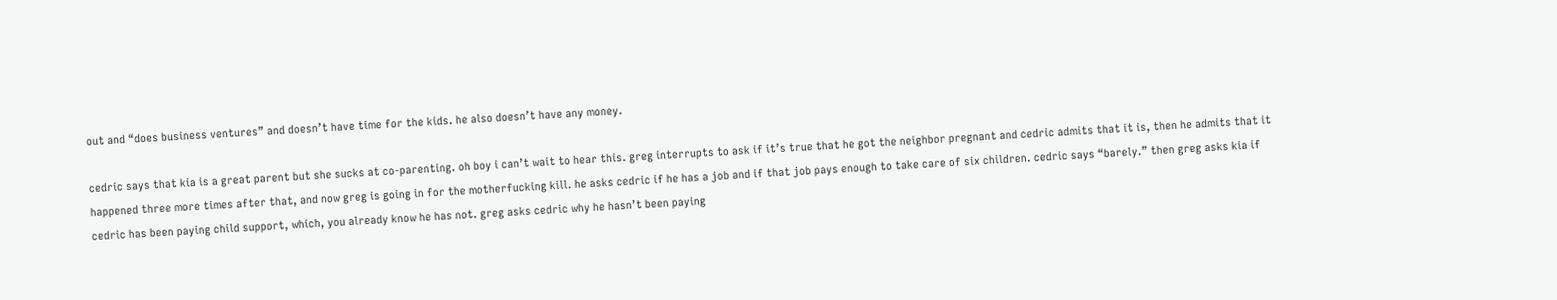out and “does business ventures” and doesn’t have time for the kids. he also doesn’t have any money.

cedric says that kia is a great parent but she sucks at co-parenting. oh boy i can’t wait to hear this. greg interrupts to ask if it’s true that he got the neighbor pregnant and cedric admits that it is, then he admits that it happened three more times after that, and now greg is going in for the motherfucking kill. he asks cedric if he has a job and if that job pays enough to take care of six children. cedric says “barely.” then greg asks kia if cedric has been paying child support, which, you already know he has not. greg asks cedric why he hasn’t been paying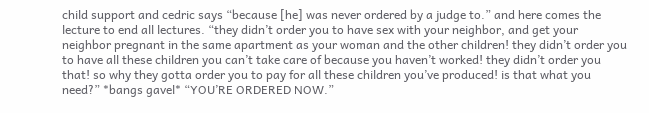child support and cedric says “because [he] was never ordered by a judge to.” and here comes the lecture to end all lectures. “they didn’t order you to have sex with your neighbor, and get your neighbor pregnant in the same apartment as your woman and the other children! they didn’t order you to have all these children you can’t take care of because you haven’t worked! they didn’t order you that! so why they gotta order you to pay for all these children you’ve produced! is that what you need?” *bangs gavel* “YOU’RE ORDERED NOW.”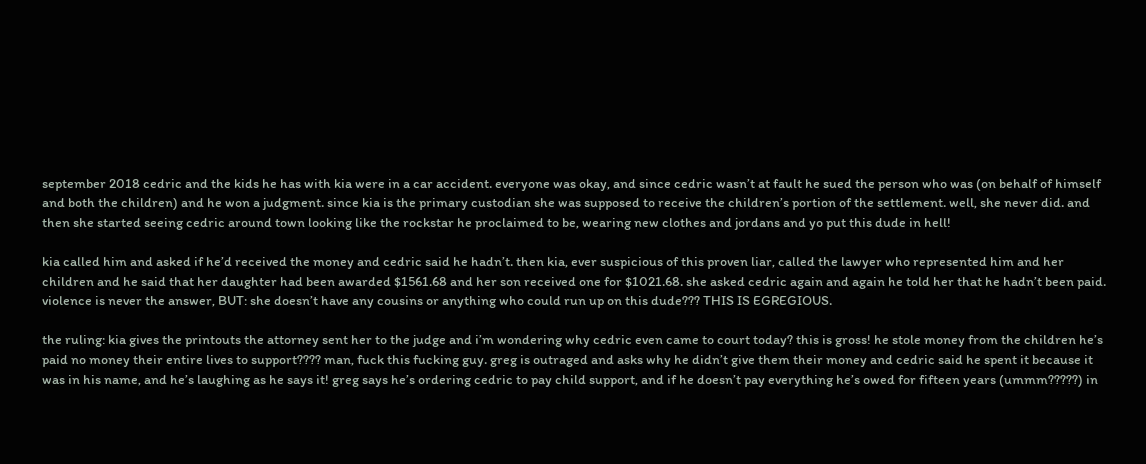september 2018 cedric and the kids he has with kia were in a car accident. everyone was okay, and since cedric wasn’t at fault he sued the person who was (on behalf of himself and both the children) and he won a judgment. since kia is the primary custodian she was supposed to receive the children’s portion of the settlement. well, she never did. and then she started seeing cedric around town looking like the rockstar he proclaimed to be, wearing new clothes and jordans and yo put this dude in hell!

kia called him and asked if he’d received the money and cedric said he hadn’t. then kia, ever suspicious of this proven liar, called the lawyer who represented him and her children and he said that her daughter had been awarded $1561.68 and her son received one for $1021.68. she asked cedric again and again he told her that he hadn’t been paid. violence is never the answer, BUT: she doesn’t have any cousins or anything who could run up on this dude??? THIS IS EGREGIOUS.

the ruling: kia gives the printouts the attorney sent her to the judge and i’m wondering why cedric even came to court today? this is gross! he stole money from the children he’s paid no money their entire lives to support???? man, fuck this fucking guy. greg is outraged and asks why he didn’t give them their money and cedric said he spent it because it was in his name, and he’s laughing as he says it! greg says he’s ordering cedric to pay child support, and if he doesn’t pay everything he’s owed for fifteen years (ummm?????) in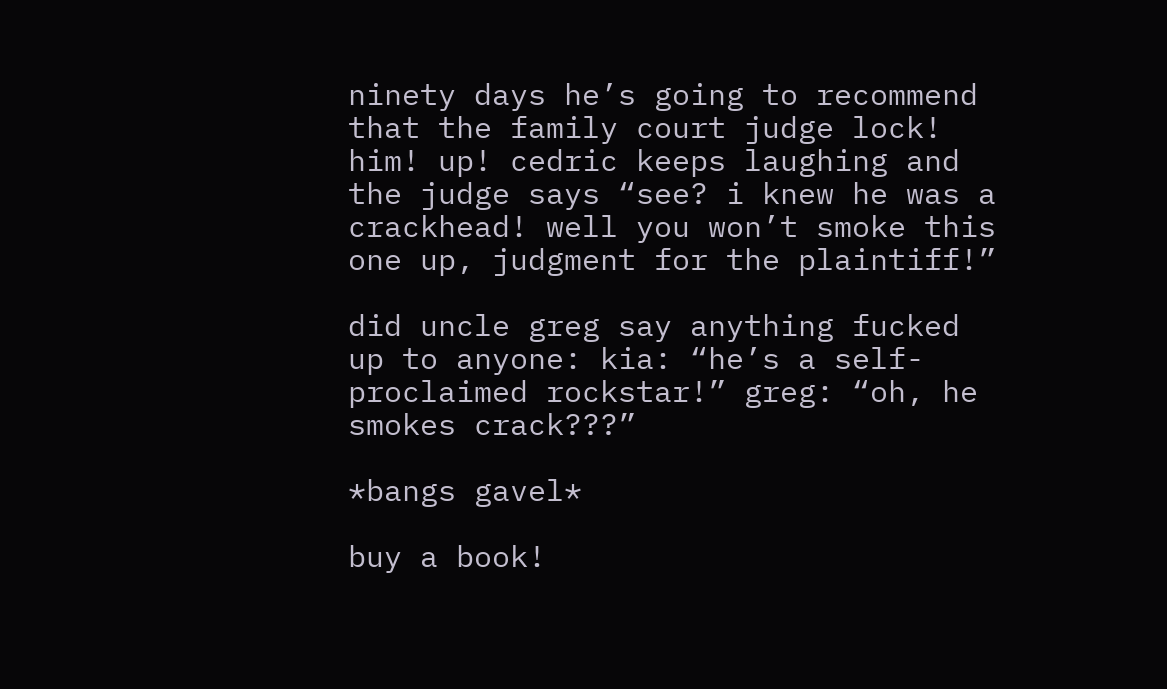ninety days he’s going to recommend that the family court judge lock! him! up! cedric keeps laughing and the judge says “see? i knew he was a crackhead! well you won’t smoke this one up, judgment for the plaintiff!”

did uncle greg say anything fucked up to anyone: kia: “he’s a self-proclaimed rockstar!” greg: “oh, he smokes crack???”

*bangs gavel*

buy a book!